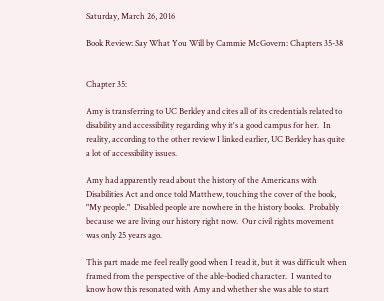Saturday, March 26, 2016

Book Review: Say What You Will by Cammie McGovern: Chapters 35-38


Chapter 35:

Amy is transferring to UC Berkley and cites all of its credentials related to disability and accessibility regarding why it's a good campus for her.  In reality, according to the other review I linked earlier, UC Berkley has quite a lot of accessibility issues.

Amy had apparently read about the history of the Americans with Disabilities Act and once told Matthew, touching the cover of the book, "My people."  Disabled people are nowhere in the history books.  Probably because we are living our history right now.  Our civil rights movement was only 25 years ago.

This part made me feel really good when I read it, but it was difficult when framed from the perspective of the able-bodied character.  I wanted to know how this resonated with Amy and whether she was able to start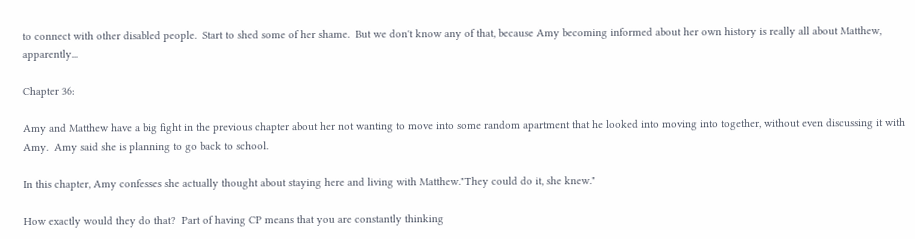to connect with other disabled people.  Start to shed some of her shame.  But we don't know any of that, because Amy becoming informed about her own history is really all about Matthew, apparently...

Chapter 36:

Amy and Matthew have a big fight in the previous chapter about her not wanting to move into some random apartment that he looked into moving into together, without even discussing it with Amy.  Amy said she is planning to go back to school.

In this chapter, Amy confesses she actually thought about staying here and living with Matthew."They could do it, she knew."

How exactly would they do that?  Part of having CP means that you are constantly thinking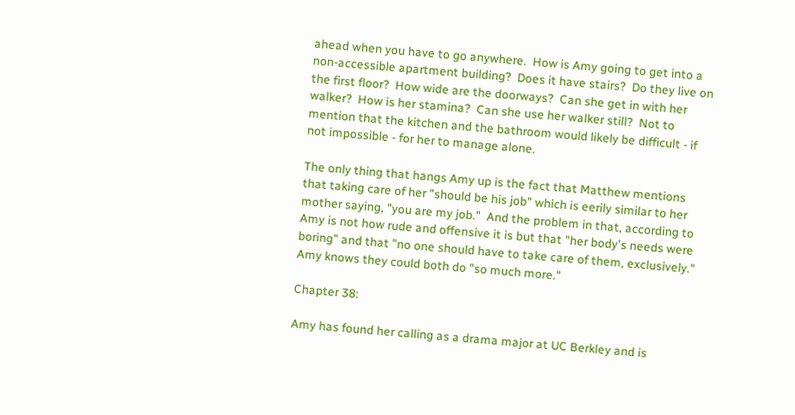ahead when you have to go anywhere.  How is Amy going to get into a non-accessible apartment building?  Does it have stairs?  Do they live on the first floor?  How wide are the doorways?  Can she get in with her walker?  How is her stamina?  Can she use her walker still?  Not to mention that the kitchen and the bathroom would likely be difficult - if not impossible - for her to manage alone.

The only thing that hangs Amy up is the fact that Matthew mentions that taking care of her "should be his job" which is eerily similar to her mother saying, "you are my job."  And the problem in that, according to Amy is not how rude and offensive it is but that "her body's needs were boring" and that "no one should have to take care of them, exclusively."  Amy knows they could both do "so much more."

Chapter 38:

Amy has found her calling as a drama major at UC Berkley and is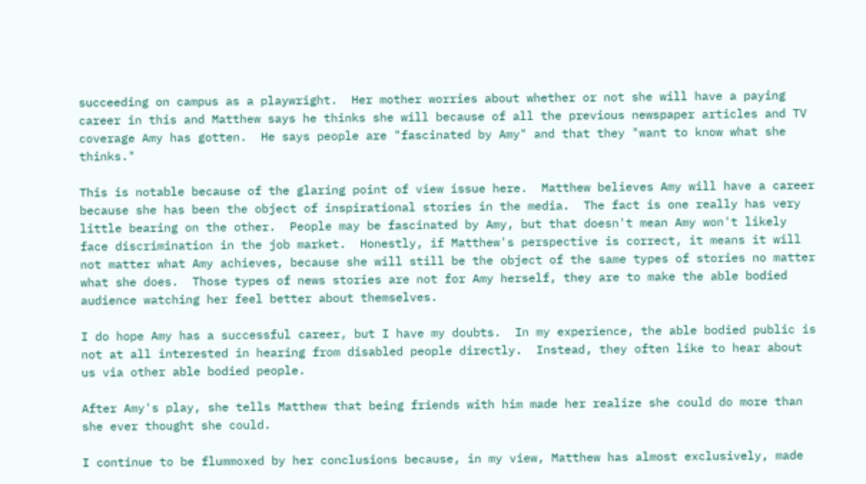succeeding on campus as a playwright.  Her mother worries about whether or not she will have a paying career in this and Matthew says he thinks she will because of all the previous newspaper articles and TV coverage Amy has gotten.  He says people are "fascinated by Amy" and that they "want to know what she thinks."

This is notable because of the glaring point of view issue here.  Matthew believes Amy will have a career because she has been the object of inspirational stories in the media.  The fact is one really has very little bearing on the other.  People may be fascinated by Amy, but that doesn't mean Amy won't likely face discrimination in the job market.  Honestly, if Matthew's perspective is correct, it means it will not matter what Amy achieves, because she will still be the object of the same types of stories no matter what she does.  Those types of news stories are not for Amy herself, they are to make the able bodied audience watching her feel better about themselves.

I do hope Amy has a successful career, but I have my doubts.  In my experience, the able bodied public is not at all interested in hearing from disabled people directly.  Instead, they often like to hear about us via other able bodied people.

After Amy's play, she tells Matthew that being friends with him made her realize she could do more than she ever thought she could.

I continue to be flummoxed by her conclusions because, in my view, Matthew has almost exclusively, made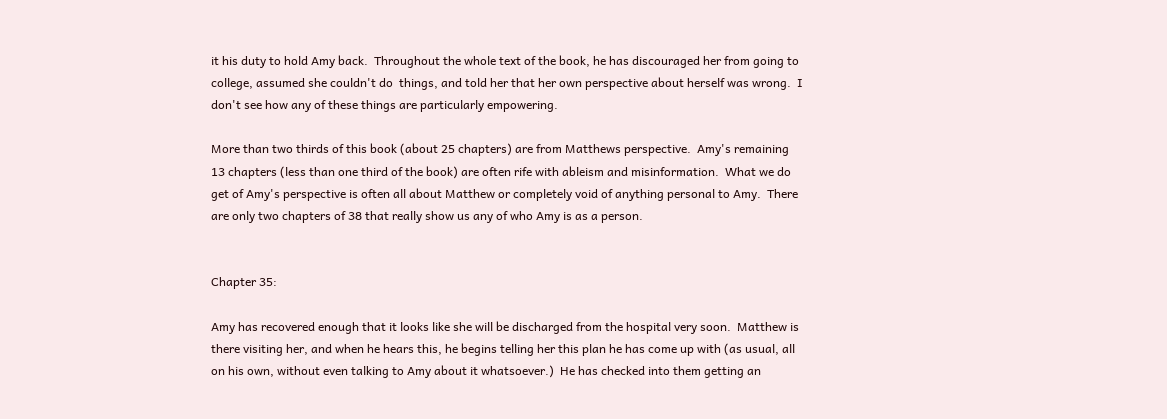it his duty to hold Amy back.  Throughout the whole text of the book, he has discouraged her from going to college, assumed she couldn't do  things, and told her that her own perspective about herself was wrong.  I don't see how any of these things are particularly empowering.

More than two thirds of this book (about 25 chapters) are from Matthews perspective.  Amy's remaining 13 chapters (less than one third of the book) are often rife with ableism and misinformation.  What we do get of Amy's perspective is often all about Matthew or completely void of anything personal to Amy.  There are only two chapters of 38 that really show us any of who Amy is as a person.


Chapter 35:

Amy has recovered enough that it looks like she will be discharged from the hospital very soon.  Matthew is there visiting her, and when he hears this, he begins telling her this plan he has come up with (as usual, all on his own, without even talking to Amy about it whatsoever.)  He has checked into them getting an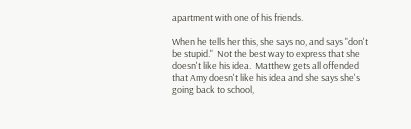apartment with one of his friends.

When he tells her this, she says no, and says "don't be stupid."  Not the best way to express that she doesn't like his idea.  Matthew gets all offended that Amy doesn't like his idea and she says she's going back to school,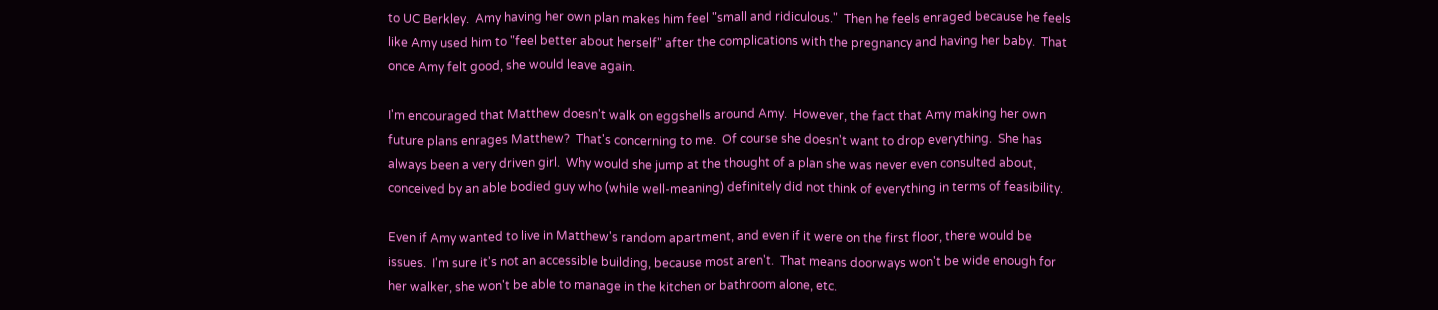to UC Berkley.  Amy having her own plan makes him feel "small and ridiculous."  Then he feels enraged because he feels like Amy used him to "feel better about herself" after the complications with the pregnancy and having her baby.  That once Amy felt good, she would leave again.

I'm encouraged that Matthew doesn't walk on eggshells around Amy.  However, the fact that Amy making her own future plans enrages Matthew?  That's concerning to me.  Of course she doesn't want to drop everything.  She has always been a very driven girl.  Why would she jump at the thought of a plan she was never even consulted about, conceived by an able bodied guy who (while well-meaning) definitely did not think of everything in terms of feasibility.

Even if Amy wanted to live in Matthew's random apartment, and even if it were on the first floor, there would be issues.  I'm sure it's not an accessible building, because most aren't.  That means doorways won't be wide enough for her walker, she won't be able to manage in the kitchen or bathroom alone, etc.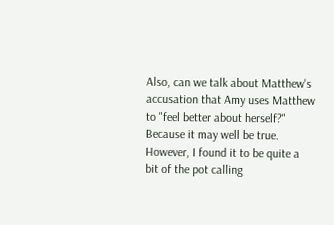Also, can we talk about Matthew's accusation that Amy uses Matthew to "feel better about herself?"  Because it may well be true.  However, I found it to be quite a bit of the pot calling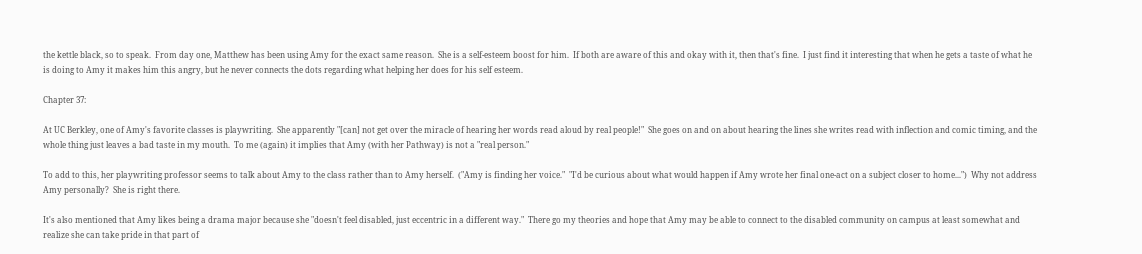the kettle black, so to speak.  From day one, Matthew has been using Amy for the exact same reason.  She is a self-esteem boost for him.  If both are aware of this and okay with it, then that's fine.  I just find it interesting that when he gets a taste of what he is doing to Amy it makes him this angry, but he never connects the dots regarding what helping her does for his self esteem.

Chapter 37:

At UC Berkley, one of Amy's favorite classes is playwriting.  She apparently "[can] not get over the miracle of hearing her words read aloud by real people!"  She goes on and on about hearing the lines she writes read with inflection and comic timing, and the whole thing just leaves a bad taste in my mouth.  To me (again) it implies that Amy (with her Pathway) is not a "real person."

To add to this, her playwriting professor seems to talk about Amy to the class rather than to Amy herself.  ("Amy is finding her voice."  "I'd be curious about what would happen if Amy wrote her final one-act on a subject closer to home...")  Why not address Amy personally?  She is right there.

It's also mentioned that Amy likes being a drama major because she "doesn't feel disabled, just eccentric in a different way."  There go my theories and hope that Amy may be able to connect to the disabled community on campus at least somewhat and realize she can take pride in that part of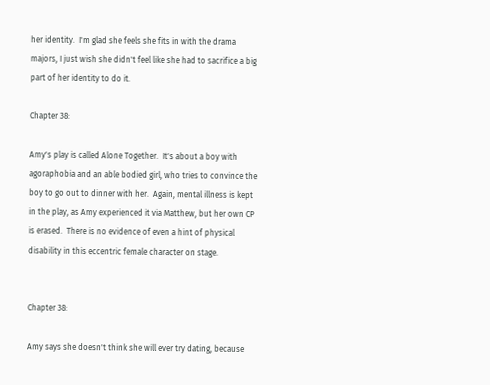her identity.  I'm glad she feels she fits in with the drama majors, I just wish she didn't feel like she had to sacrifice a big part of her identity to do it.

Chapter 38:

Amy's play is called Alone Together.  It's about a boy with agoraphobia and an able bodied girl, who tries to convince the boy to go out to dinner with her.  Again, mental illness is kept in the play, as Amy experienced it via Matthew, but her own CP is erased.  There is no evidence of even a hint of physical disability in this eccentric female character on stage.


Chapter 38:

Amy says she doesn't think she will ever try dating, because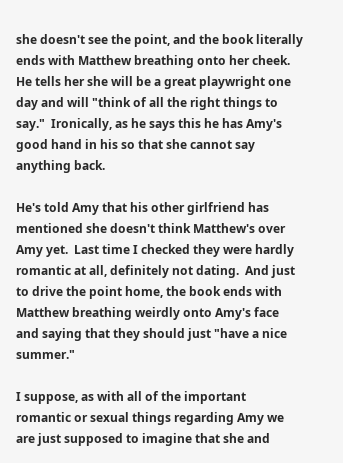she doesn't see the point, and the book literally ends with Matthew breathing onto her cheek.  He tells her she will be a great playwright one day and will "think of all the right things to say."  Ironically, as he says this he has Amy's good hand in his so that she cannot say anything back.

He's told Amy that his other girlfriend has mentioned she doesn't think Matthew's over Amy yet.  Last time I checked they were hardly romantic at all, definitely not dating.  And just to drive the point home, the book ends with Matthew breathing weirdly onto Amy's face and saying that they should just "have a nice summer."

I suppose, as with all of the important romantic or sexual things regarding Amy we are just supposed to imagine that she and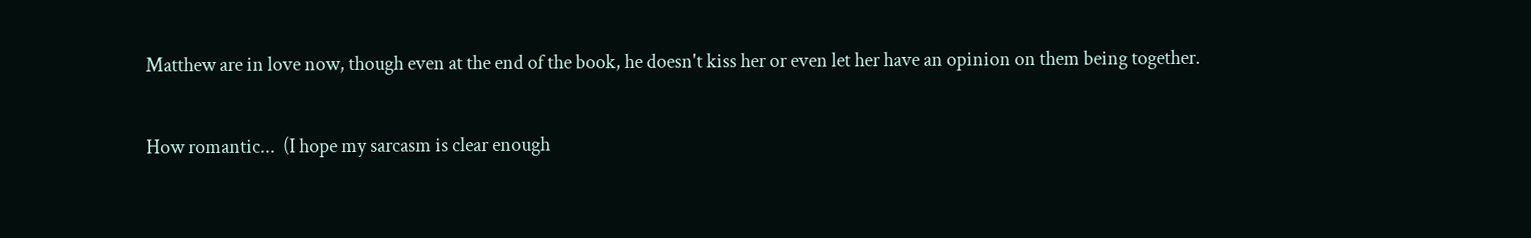Matthew are in love now, though even at the end of the book, he doesn't kiss her or even let her have an opinion on them being together.

How romantic...  (I hope my sarcasm is clear enough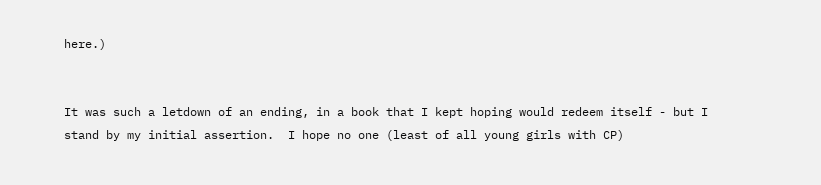here.)


It was such a letdown of an ending, in a book that I kept hoping would redeem itself - but I stand by my initial assertion.  I hope no one (least of all young girls with CP)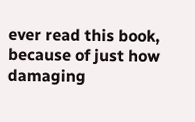ever read this book, because of just how damaging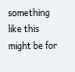something like this might be for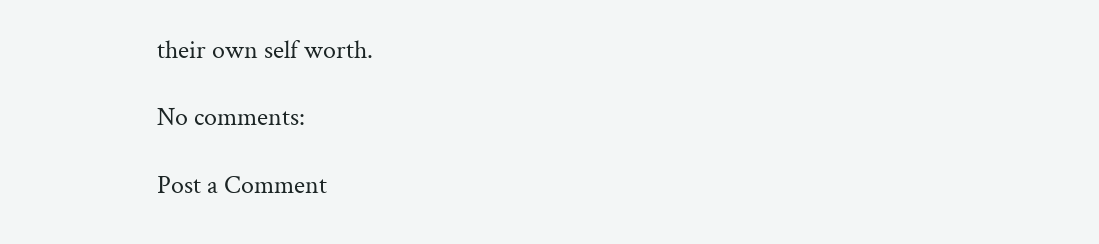their own self worth.

No comments:

Post a Comment